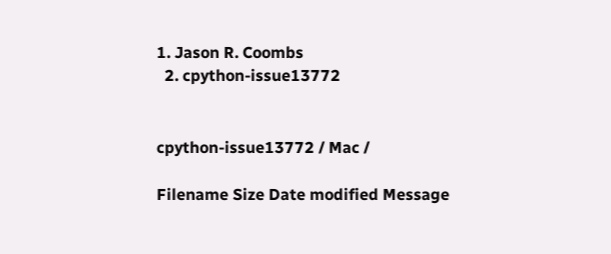1. Jason R. Coombs
  2. cpython-issue13772


cpython-issue13772 / Mac /

Filename Size Date modified Message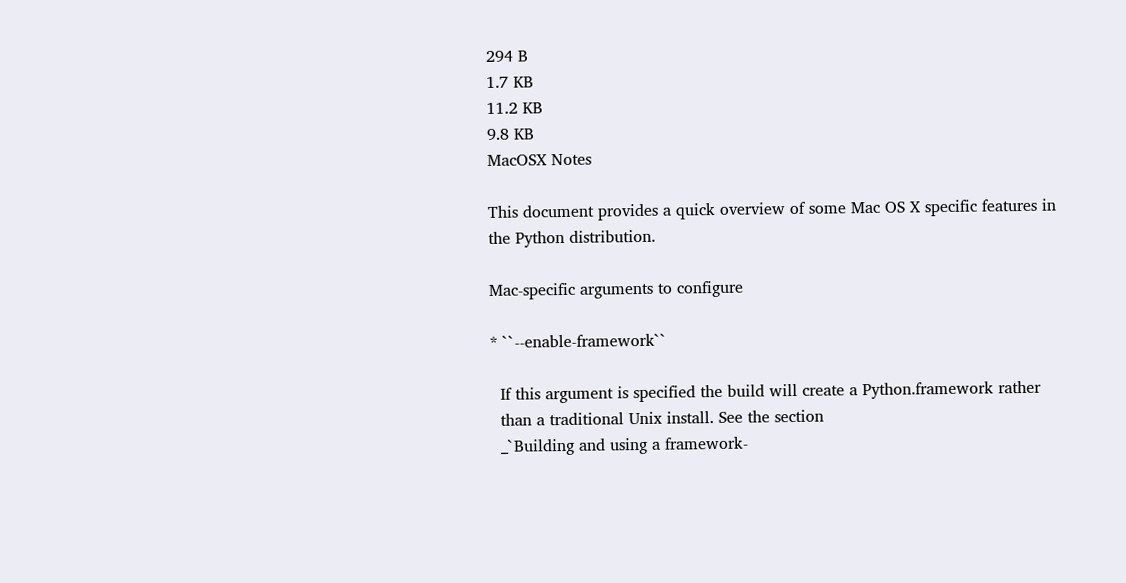294 B
1.7 KB
11.2 KB
9.8 KB
MacOSX Notes

This document provides a quick overview of some Mac OS X specific features in
the Python distribution.

Mac-specific arguments to configure

* ``--enable-framework``

  If this argument is specified the build will create a Python.framework rather
  than a traditional Unix install. See the section
  _`Building and using a framework-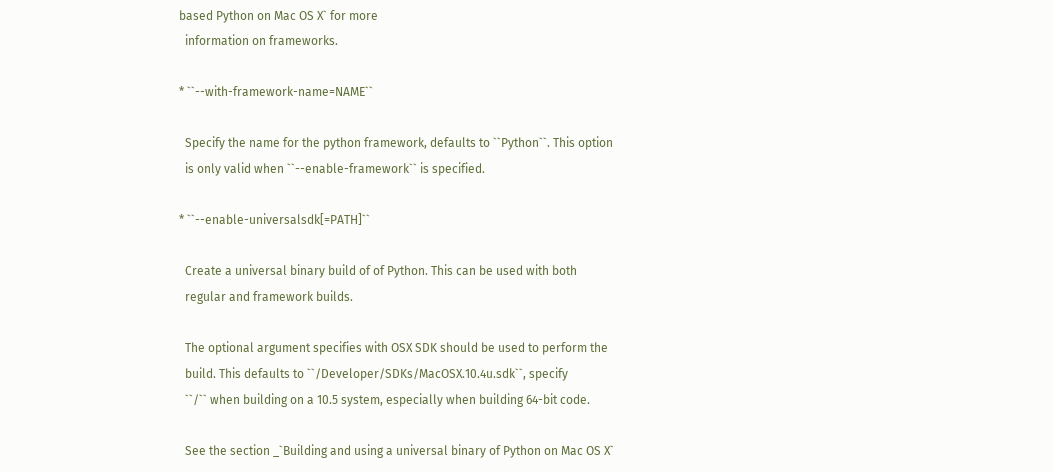based Python on Mac OS X` for more
  information on frameworks.

* ``--with-framework-name=NAME``

  Specify the name for the python framework, defaults to ``Python``. This option
  is only valid when ``--enable-framework`` is specified.

* ``--enable-universalsdk[=PATH]``

  Create a universal binary build of of Python. This can be used with both
  regular and framework builds.

  The optional argument specifies with OSX SDK should be used to perform the
  build. This defaults to ``/Developer/SDKs/MacOSX.10.4u.sdk``, specify
  ``/`` when building on a 10.5 system, especially when building 64-bit code.

  See the section _`Building and using a universal binary of Python on Mac OS X`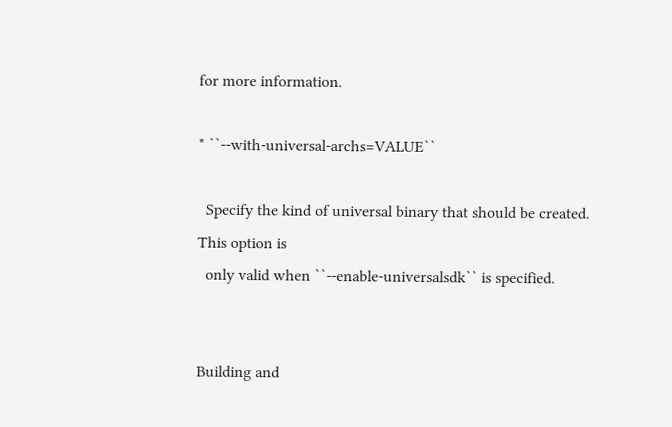for more information.

* ``--with-universal-archs=VALUE``

  Specify the kind of universal binary that should be created. This option is
  only valid when ``--enable-universalsdk`` is specified.


Building and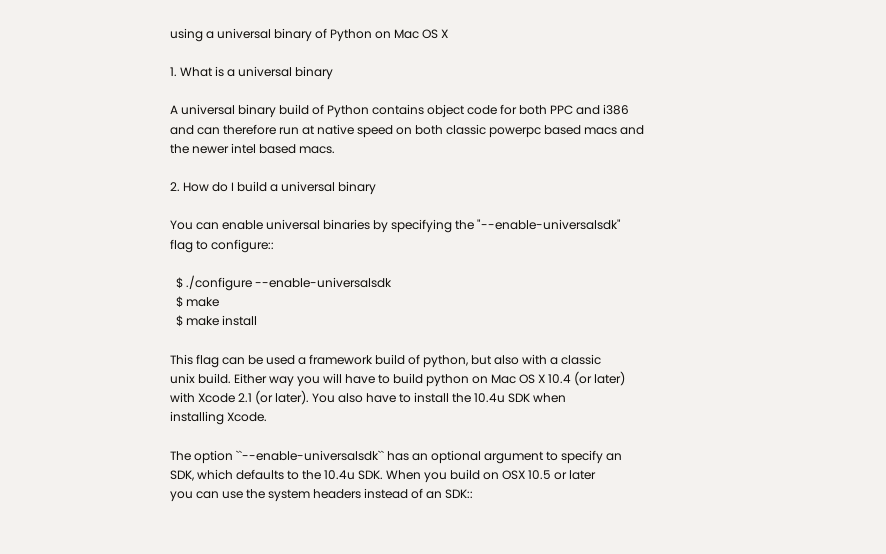using a universal binary of Python on Mac OS X

1. What is a universal binary

A universal binary build of Python contains object code for both PPC and i386
and can therefore run at native speed on both classic powerpc based macs and
the newer intel based macs.

2. How do I build a universal binary

You can enable universal binaries by specifying the "--enable-universalsdk"
flag to configure::

  $ ./configure --enable-universalsdk
  $ make
  $ make install

This flag can be used a framework build of python, but also with a classic
unix build. Either way you will have to build python on Mac OS X 10.4 (or later)
with Xcode 2.1 (or later). You also have to install the 10.4u SDK when
installing Xcode.

The option ``--enable-universalsdk`` has an optional argument to specify an
SDK, which defaults to the 10.4u SDK. When you build on OSX 10.5 or later
you can use the system headers instead of an SDK::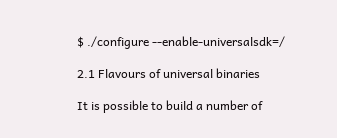$ ./configure --enable-universalsdk=/

2.1 Flavours of universal binaries

It is possible to build a number of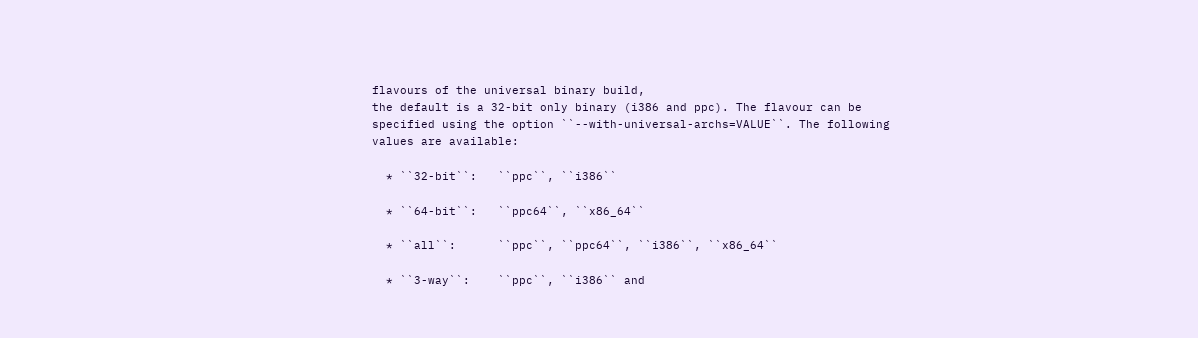flavours of the universal binary build,
the default is a 32-bit only binary (i386 and ppc). The flavour can be
specified using the option ``--with-universal-archs=VALUE``. The following
values are available:

  * ``32-bit``:   ``ppc``, ``i386``

  * ``64-bit``:   ``ppc64``, ``x86_64``

  * ``all``:      ``ppc``, ``ppc64``, ``i386``, ``x86_64``

  * ``3-way``:    ``ppc``, ``i386`` and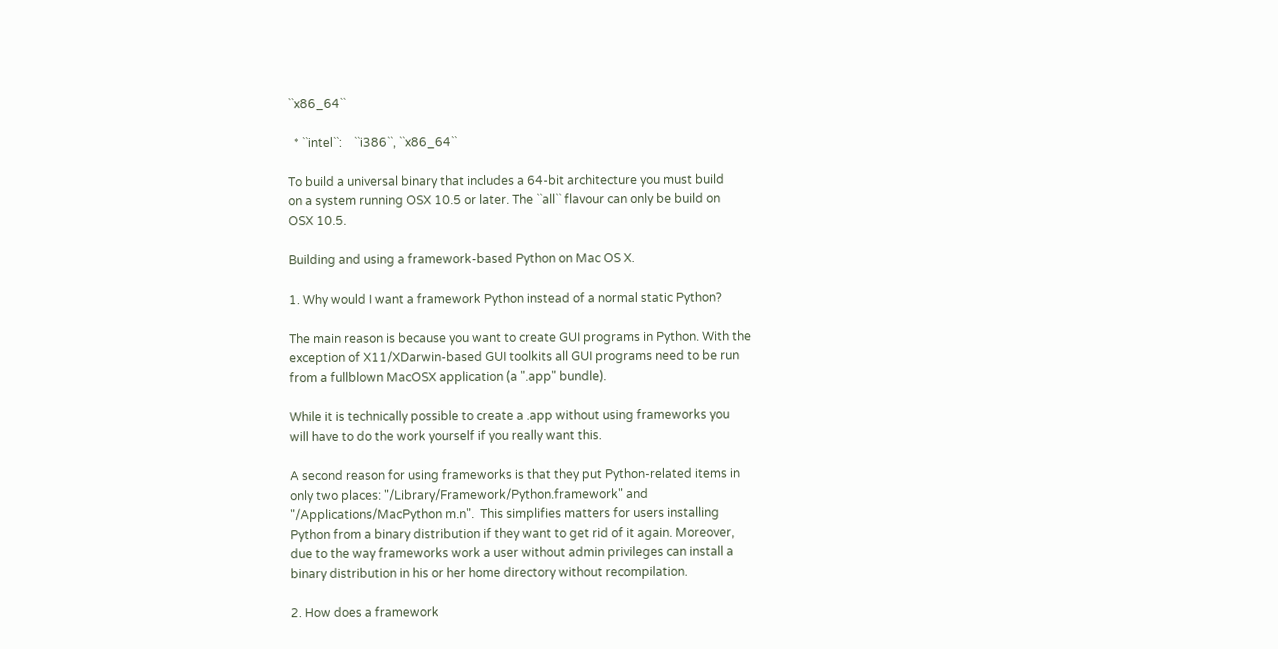``x86_64``

  * ``intel``:    ``i386``, ``x86_64``

To build a universal binary that includes a 64-bit architecture you must build
on a system running OSX 10.5 or later. The ``all`` flavour can only be build on
OSX 10.5.

Building and using a framework-based Python on Mac OS X.

1. Why would I want a framework Python instead of a normal static Python?

The main reason is because you want to create GUI programs in Python. With the
exception of X11/XDarwin-based GUI toolkits all GUI programs need to be run
from a fullblown MacOSX application (a ".app" bundle).

While it is technically possible to create a .app without using frameworks you
will have to do the work yourself if you really want this.

A second reason for using frameworks is that they put Python-related items in
only two places: "/Library/Framework/Python.framework" and
"/Applications/MacPython m.n".  This simplifies matters for users installing
Python from a binary distribution if they want to get rid of it again. Moreover,
due to the way frameworks work a user without admin privileges can install a
binary distribution in his or her home directory without recompilation.

2. How does a framework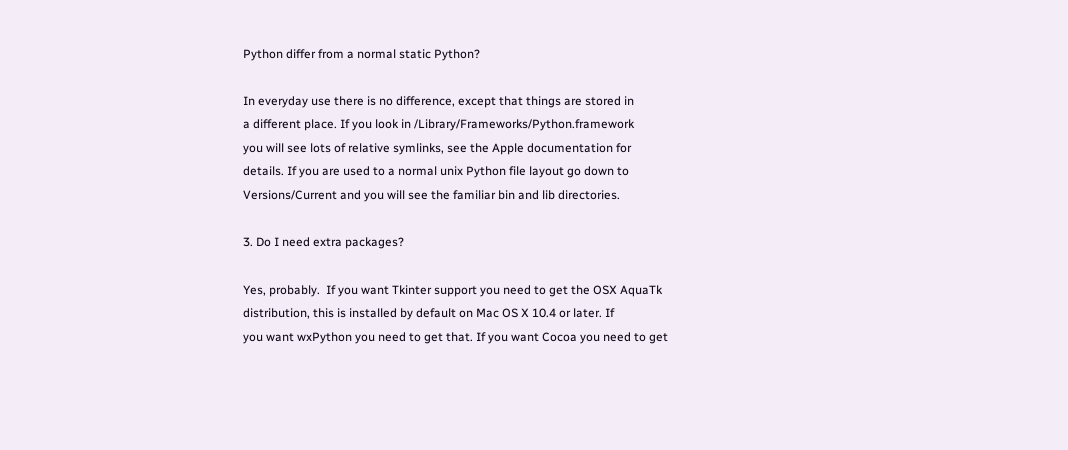Python differ from a normal static Python?

In everyday use there is no difference, except that things are stored in
a different place. If you look in /Library/Frameworks/Python.framework
you will see lots of relative symlinks, see the Apple documentation for
details. If you are used to a normal unix Python file layout go down to
Versions/Current and you will see the familiar bin and lib directories.

3. Do I need extra packages?

Yes, probably.  If you want Tkinter support you need to get the OSX AquaTk
distribution, this is installed by default on Mac OS X 10.4 or later. If
you want wxPython you need to get that. If you want Cocoa you need to get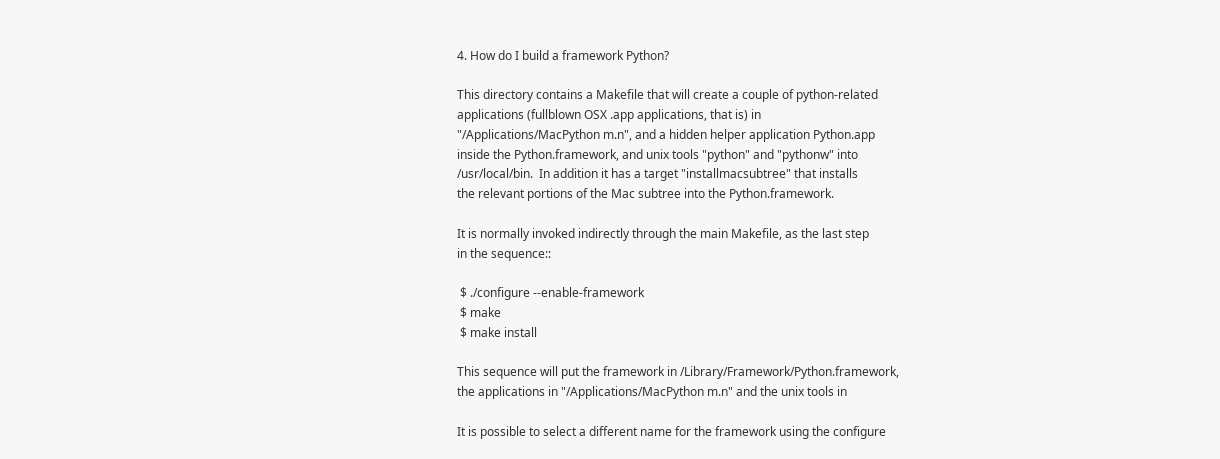4. How do I build a framework Python?

This directory contains a Makefile that will create a couple of python-related
applications (fullblown OSX .app applications, that is) in
"/Applications/MacPython m.n", and a hidden helper application Python.app
inside the Python.framework, and unix tools "python" and "pythonw" into
/usr/local/bin.  In addition it has a target "installmacsubtree" that installs
the relevant portions of the Mac subtree into the Python.framework.

It is normally invoked indirectly through the main Makefile, as the last step
in the sequence::

 $ ./configure --enable-framework
 $ make
 $ make install

This sequence will put the framework in /Library/Framework/Python.framework,
the applications in "/Applications/MacPython m.n" and the unix tools in

It is possible to select a different name for the framework using the configure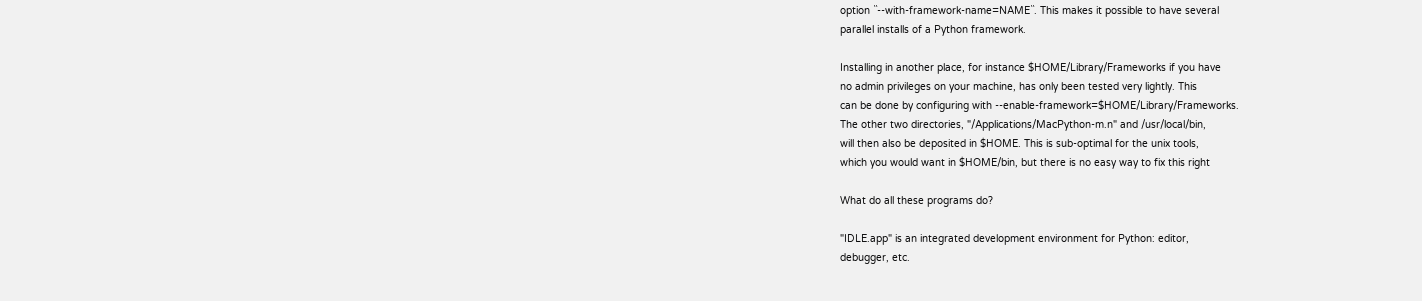option ``--with-framework-name=NAME``. This makes it possible to have several
parallel installs of a Python framework.

Installing in another place, for instance $HOME/Library/Frameworks if you have
no admin privileges on your machine, has only been tested very lightly. This
can be done by configuring with --enable-framework=$HOME/Library/Frameworks.
The other two directories, "/Applications/MacPython-m.n" and /usr/local/bin,
will then also be deposited in $HOME. This is sub-optimal for the unix tools,
which you would want in $HOME/bin, but there is no easy way to fix this right

What do all these programs do?

"IDLE.app" is an integrated development environment for Python: editor,
debugger, etc.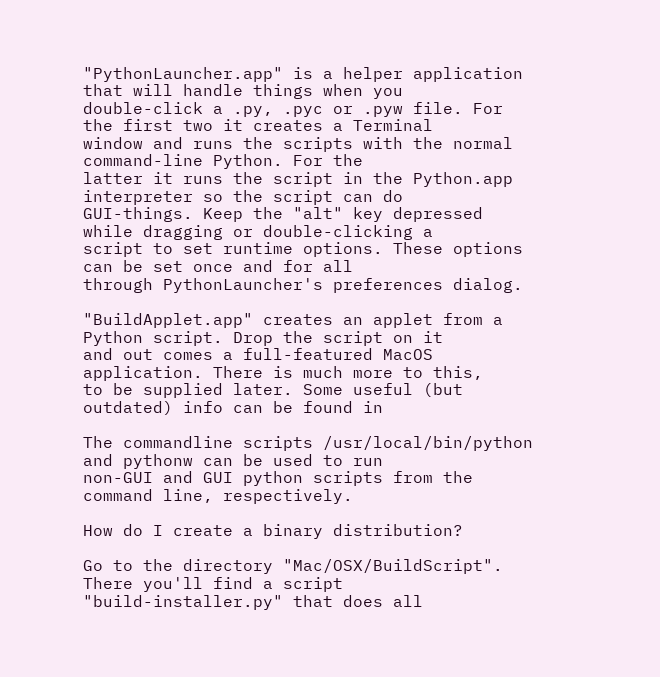"PythonLauncher.app" is a helper application that will handle things when you
double-click a .py, .pyc or .pyw file. For the first two it creates a Terminal
window and runs the scripts with the normal command-line Python. For the
latter it runs the script in the Python.app interpreter so the script can do
GUI-things. Keep the "alt" key depressed while dragging or double-clicking a
script to set runtime options. These options can be set once and for all
through PythonLauncher's preferences dialog.

"BuildApplet.app" creates an applet from a Python script. Drop the script on it
and out comes a full-featured MacOS application. There is much more to this,
to be supplied later. Some useful (but outdated) info can be found in

The commandline scripts /usr/local/bin/python and pythonw can be used to run
non-GUI and GUI python scripts from the command line, respectively.

How do I create a binary distribution?

Go to the directory "Mac/OSX/BuildScript". There you'll find a script
"build-installer.py" that does all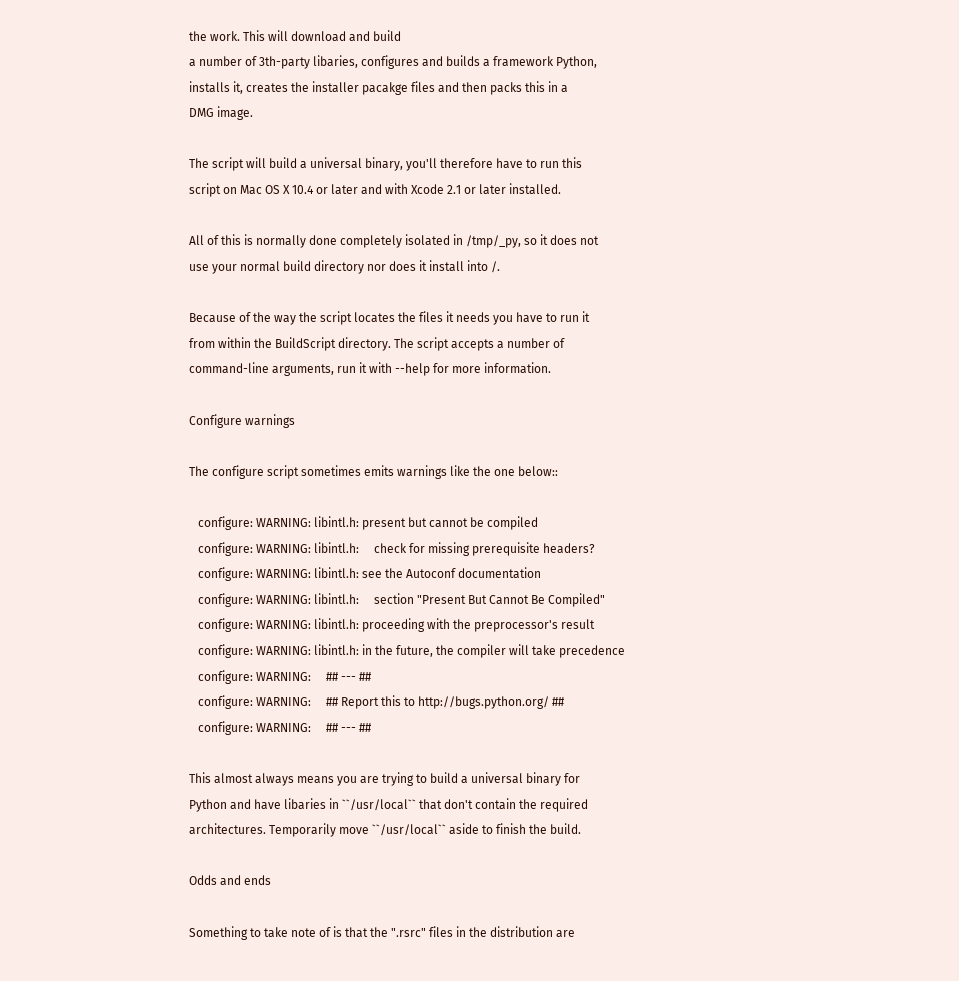the work. This will download and build
a number of 3th-party libaries, configures and builds a framework Python,
installs it, creates the installer pacakge files and then packs this in a
DMG image.

The script will build a universal binary, you'll therefore have to run this
script on Mac OS X 10.4 or later and with Xcode 2.1 or later installed.

All of this is normally done completely isolated in /tmp/_py, so it does not
use your normal build directory nor does it install into /.

Because of the way the script locates the files it needs you have to run it
from within the BuildScript directory. The script accepts a number of
command-line arguments, run it with --help for more information.

Configure warnings

The configure script sometimes emits warnings like the one below::

   configure: WARNING: libintl.h: present but cannot be compiled
   configure: WARNING: libintl.h:     check for missing prerequisite headers?
   configure: WARNING: libintl.h: see the Autoconf documentation
   configure: WARNING: libintl.h:     section "Present But Cannot Be Compiled"
   configure: WARNING: libintl.h: proceeding with the preprocessor's result
   configure: WARNING: libintl.h: in the future, the compiler will take precedence
   configure: WARNING:     ## --- ##
   configure: WARNING:     ## Report this to http://bugs.python.org/ ##
   configure: WARNING:     ## --- ##

This almost always means you are trying to build a universal binary for
Python and have libaries in ``/usr/local`` that don't contain the required
architectures. Temporarily move ``/usr/local`` aside to finish the build.

Odds and ends

Something to take note of is that the ".rsrc" files in the distribution are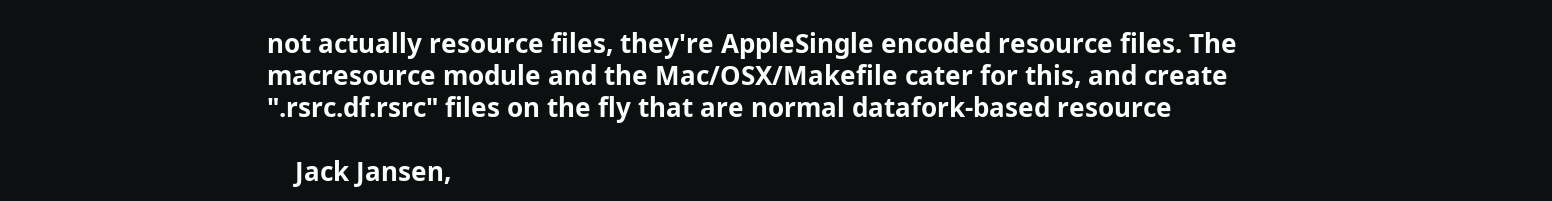not actually resource files, they're AppleSingle encoded resource files. The
macresource module and the Mac/OSX/Makefile cater for this, and create
".rsrc.df.rsrc" files on the fly that are normal datafork-based resource

    Jack Jansen,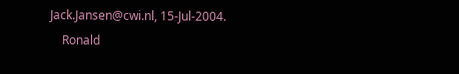Jack.Jansen@cwi.nl, 15-Jul-2004.
    Ronald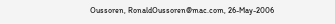Oussoren, RonaldOussoren@mac.com, 26-May-2006